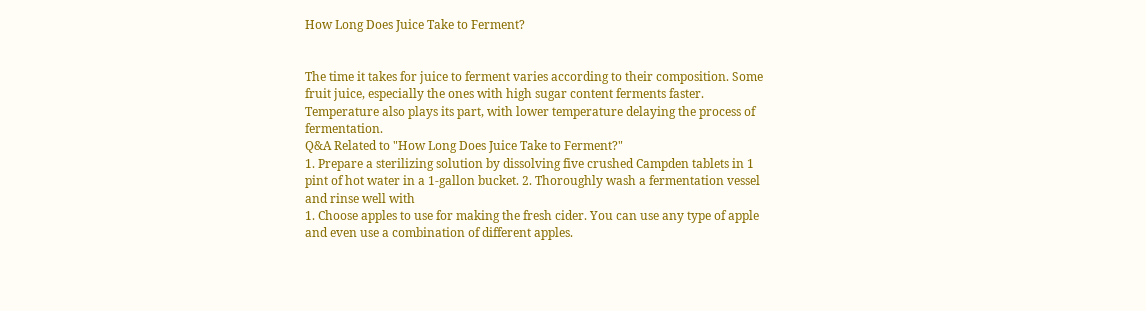How Long Does Juice Take to Ferment?


The time it takes for juice to ferment varies according to their composition. Some fruit juice, especially the ones with high sugar content ferments faster. Temperature also plays its part, with lower temperature delaying the process of fermentation.
Q&A Related to "How Long Does Juice Take to Ferment?"
1. Prepare a sterilizing solution by dissolving five crushed Campden tablets in 1 pint of hot water in a 1-gallon bucket. 2. Thoroughly wash a fermentation vessel and rinse well with
1. Choose apples to use for making the fresh cider. You can use any type of apple and even use a combination of different apples.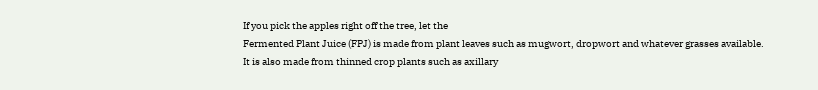If you pick the apples right off the tree, let the
Fermented Plant Juice (FPJ) is made from plant leaves such as mugwort, dropwort and whatever grasses available. It is also made from thinned crop plants such as axillary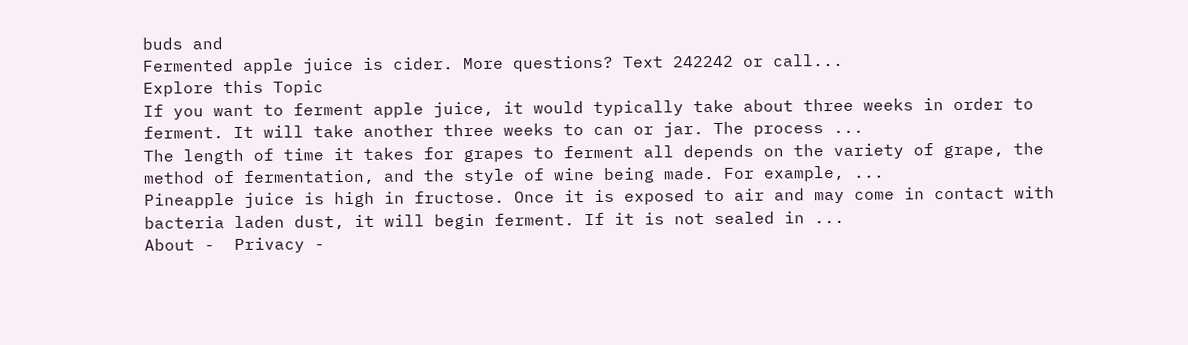buds and
Fermented apple juice is cider. More questions? Text 242242 or call...
Explore this Topic
If you want to ferment apple juice, it would typically take about three weeks in order to ferment. It will take another three weeks to can or jar. The process ...
The length of time it takes for grapes to ferment all depends on the variety of grape, the method of fermentation, and the style of wine being made. For example, ...
Pineapple juice is high in fructose. Once it is exposed to air and may come in contact with bacteria laden dust, it will begin ferment. If it is not sealed in ...
About -  Privacy -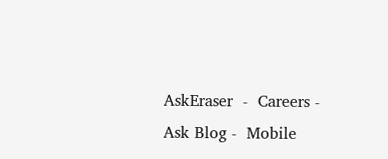AskEraser  -  Careers -  Ask Blog -  Mobile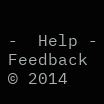-  Help -  Feedback © 2014